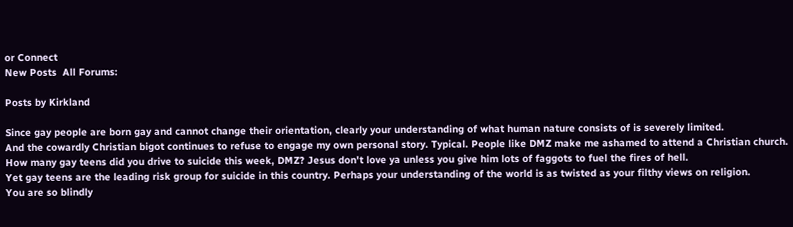or Connect
New Posts  All Forums:

Posts by Kirkland

Since gay people are born gay and cannot change their orientation, clearly your understanding of what human nature consists of is severely limited.
And the cowardly Christian bigot continues to refuse to engage my own personal story. Typical. People like DMZ make me ashamed to attend a Christian church. How many gay teens did you drive to suicide this week, DMZ? Jesus don't love ya unless you give him lots of faggots to fuel the fires of hell.
Yet gay teens are the leading risk group for suicide in this country. Perhaps your understanding of the world is as twisted as your filthy views on religion.
You are so blindly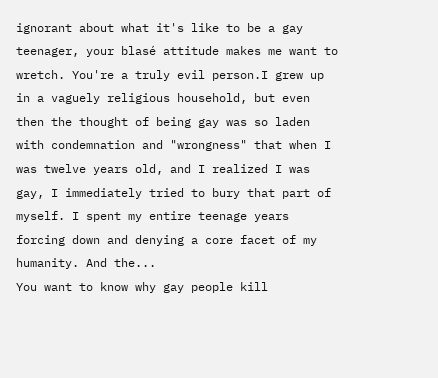ignorant about what it's like to be a gay teenager, your blasé attitude makes me want to wretch. You're a truly evil person.I grew up in a vaguely religious household, but even then the thought of being gay was so laden with condemnation and "wrongness" that when I was twelve years old, and I realized I was gay, I immediately tried to bury that part of myself. I spent my entire teenage years forcing down and denying a core facet of my humanity. And the...
You want to know why gay people kill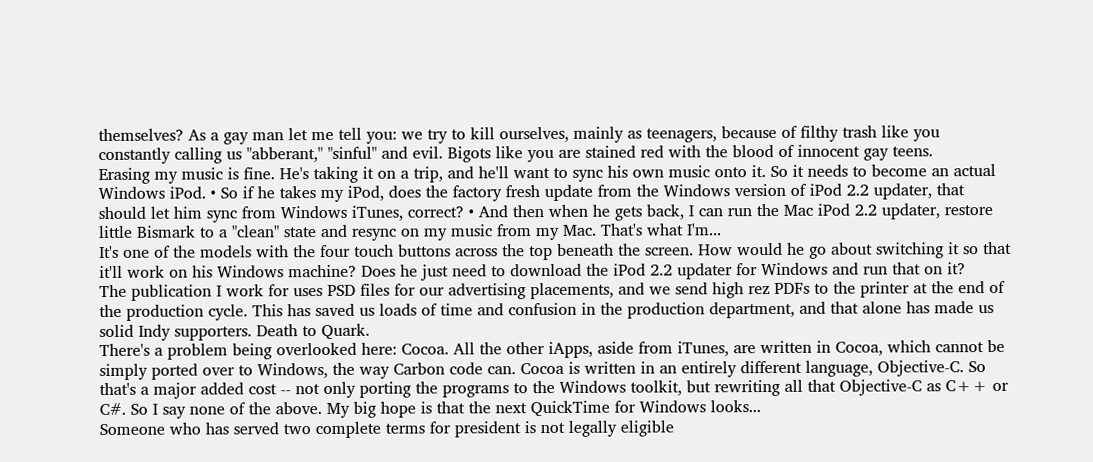themselves? As a gay man let me tell you: we try to kill ourselves, mainly as teenagers, because of filthy trash like you constantly calling us "abberant," "sinful" and evil. Bigots like you are stained red with the blood of innocent gay teens.
Erasing my music is fine. He's taking it on a trip, and he'll want to sync his own music onto it. So it needs to become an actual Windows iPod. • So if he takes my iPod, does the factory fresh update from the Windows version of iPod 2.2 updater, that should let him sync from Windows iTunes, correct? • And then when he gets back, I can run the Mac iPod 2.2 updater, restore little Bismark to a "clean" state and resync on my music from my Mac. That's what I'm...
It's one of the models with the four touch buttons across the top beneath the screen. How would he go about switching it so that it'll work on his Windows machine? Does he just need to download the iPod 2.2 updater for Windows and run that on it?
The publication I work for uses PSD files for our advertising placements, and we send high rez PDFs to the printer at the end of the production cycle. This has saved us loads of time and confusion in the production department, and that alone has made us solid Indy supporters. Death to Quark.
There's a problem being overlooked here: Cocoa. All the other iApps, aside from iTunes, are written in Cocoa, which cannot be simply ported over to Windows, the way Carbon code can. Cocoa is written in an entirely different language, Objective-C. So that's a major added cost -- not only porting the programs to the Windows toolkit, but rewriting all that Objective-C as C++ or C#. So I say none of the above. My big hope is that the next QuickTime for Windows looks...
Someone who has served two complete terms for president is not legally eligible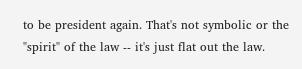to be president again. That's not symbolic or the "spirit" of the law -- it's just flat out the law.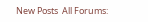New Posts  All Forums: